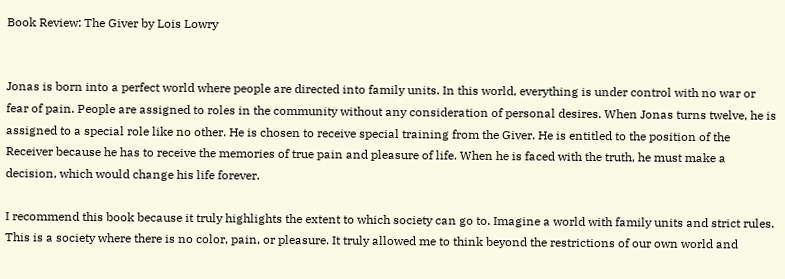Book Review: The Giver by Lois Lowry


Jonas is born into a perfect world where people are directed into family units. In this world, everything is under control with no war or fear of pain. People are assigned to roles in the community without any consideration of personal desires. When Jonas turns twelve, he is assigned to a special role like no other. He is chosen to receive special training from the Giver. He is entitled to the position of the Receiver because he has to receive the memories of true pain and pleasure of life. When he is faced with the truth, he must make a decision, which would change his life forever.

I recommend this book because it truly highlights the extent to which society can go to. Imagine a world with family units and strict rules. This is a society where there is no color, pain, or pleasure. It truly allowed me to think beyond the restrictions of our own world and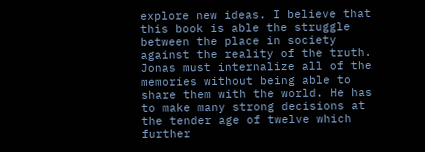explore new ideas. I believe that this book is able the struggle between the place in society against the reality of the truth. Jonas must internalize all of the memories without being able to share them with the world. He has to make many strong decisions at the tender age of twelve which further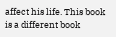affect his life. This book is a different book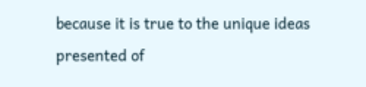because it is true to the unique ideas presented of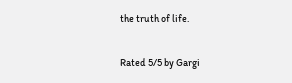the truth of life.

Rated 5/5 by Gargi